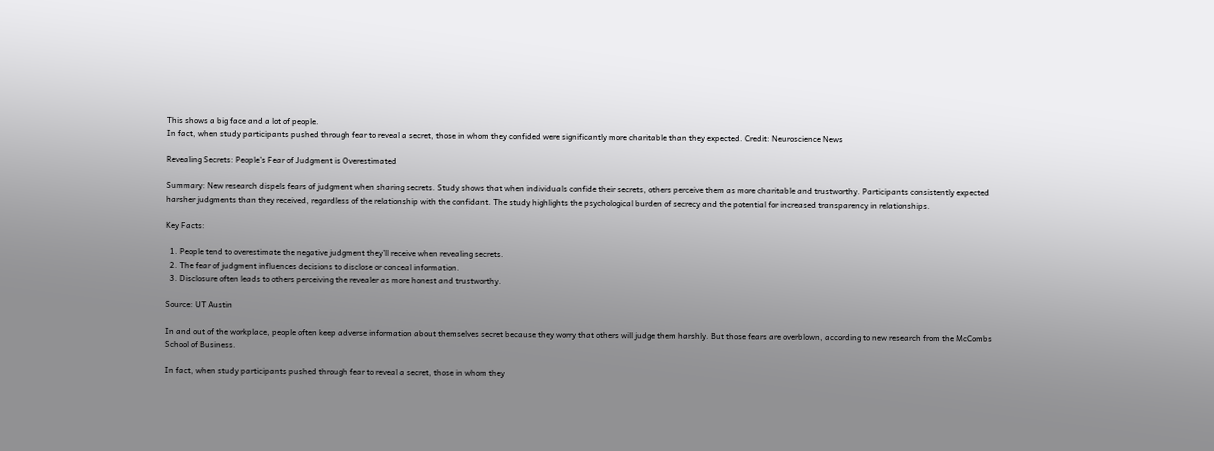This shows a big face and a lot of people.
In fact, when study participants pushed through fear to reveal a secret, those in whom they confided were significantly more charitable than they expected. Credit: Neuroscience News

Revealing Secrets: People’s Fear of Judgment is Overestimated

Summary: New research dispels fears of judgment when sharing secrets. Study shows that when individuals confide their secrets, others perceive them as more charitable and trustworthy. Participants consistently expected harsher judgments than they received, regardless of the relationship with the confidant. The study highlights the psychological burden of secrecy and the potential for increased transparency in relationships.

Key Facts:

  1. People tend to overestimate the negative judgment they’ll receive when revealing secrets.
  2. The fear of judgment influences decisions to disclose or conceal information.
  3. Disclosure often leads to others perceiving the revealer as more honest and trustworthy.

Source: UT Austin

In and out of the workplace, people often keep adverse information about themselves secret because they worry that others will judge them harshly. But those fears are overblown, according to new research from the McCombs School of Business.

In fact, when study participants pushed through fear to reveal a secret, those in whom they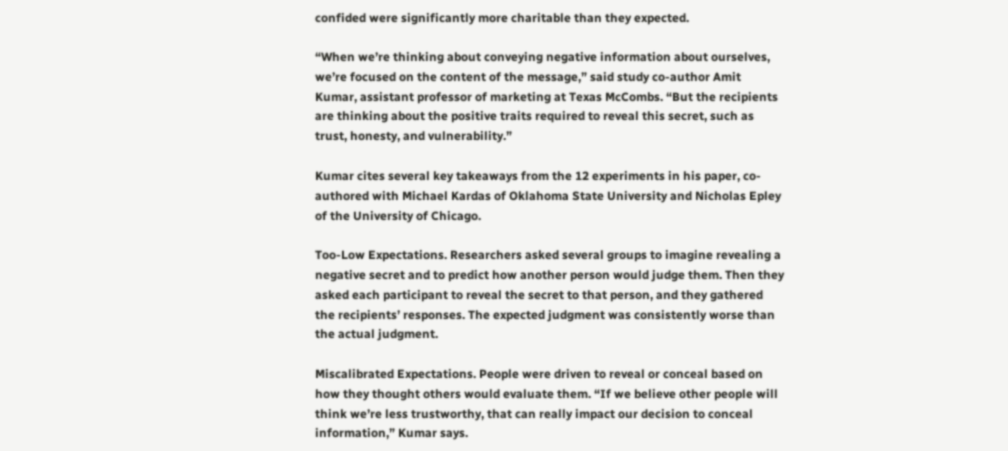confided were significantly more charitable than they expected.

“When we’re thinking about conveying negative information about ourselves, we’re focused on the content of the message,” said study co-author Amit Kumar, assistant professor of marketing at Texas McCombs. “But the recipients are thinking about the positive traits required to reveal this secret, such as trust, honesty, and vulnerability.”

Kumar cites several key takeaways from the 12 experiments in his paper, co-authored with Michael Kardas of Oklahoma State University and Nicholas Epley of the University of Chicago.

Too-Low Expectations. Researchers asked several groups to imagine revealing a negative secret and to predict how another person would judge them. Then they asked each participant to reveal the secret to that person, and they gathered the recipients’ responses. The expected judgment was consistently worse than the actual judgment.

Miscalibrated Expectations. People were driven to reveal or conceal based on how they thought others would evaluate them. “If we believe other people will think we’re less trustworthy, that can really impact our decision to conceal information,” Kumar says.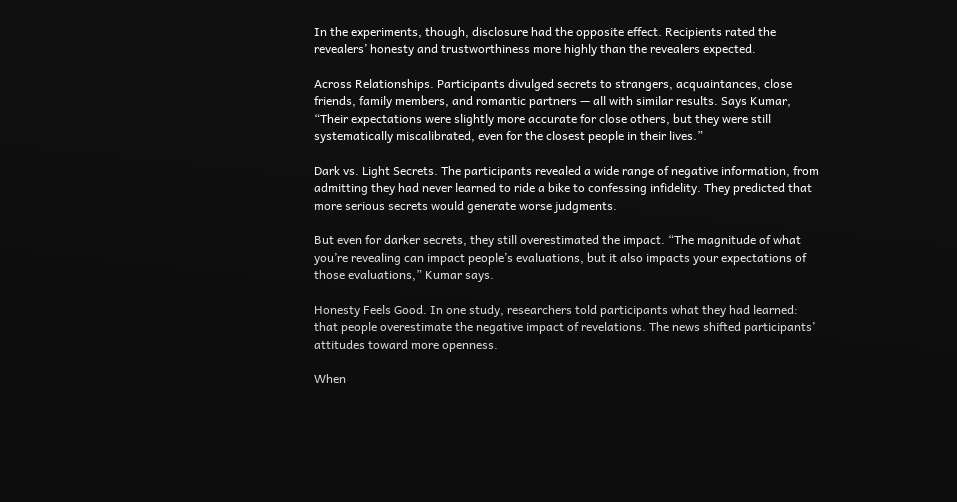In the experiments, though, disclosure had the opposite effect. Recipients rated the revealers’ honesty and trustworthiness more highly than the revealers expected.

Across Relationships. Participants divulged secrets to strangers, acquaintances, close friends, family members, and romantic partners — all with similar results. Says Kumar, “Their expectations were slightly more accurate for close others, but they were still systematically miscalibrated, even for the closest people in their lives.”

Dark vs. Light Secrets. The participants revealed a wide range of negative information, from admitting they had never learned to ride a bike to confessing infidelity. They predicted that more serious secrets would generate worse judgments.

But even for darker secrets, they still overestimated the impact. “The magnitude of what you’re revealing can impact people’s evaluations, but it also impacts your expectations of those evaluations,” Kumar says.

Honesty Feels Good. In one study, researchers told participants what they had learned: that people overestimate the negative impact of revelations. The news shifted participants’ attitudes toward more openness.

When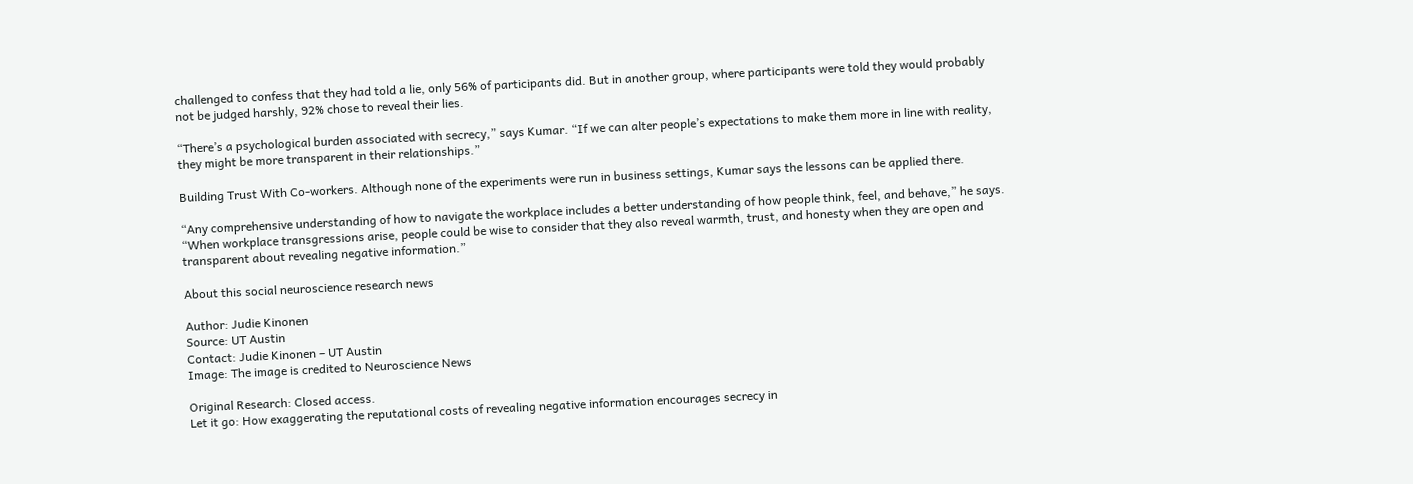challenged to confess that they had told a lie, only 56% of participants did. But in another group, where participants were told they would probably not be judged harshly, 92% chose to reveal their lies.

“There’s a psychological burden associated with secrecy,” says Kumar. “If we can alter people’s expectations to make them more in line with reality, they might be more transparent in their relationships.”

Building Trust With Co-workers. Although none of the experiments were run in business settings, Kumar says the lessons can be applied there.

“Any comprehensive understanding of how to navigate the workplace includes a better understanding of how people think, feel, and behave,” he says. “When workplace transgressions arise, people could be wise to consider that they also reveal warmth, trust, and honesty when they are open and transparent about revealing negative information.”

About this social neuroscience research news

Author: Judie Kinonen
Source: UT Austin
Contact: Judie Kinonen – UT Austin
Image: The image is credited to Neuroscience News

Original Research: Closed access.
Let it go: How exaggerating the reputational costs of revealing negative information encourages secrecy in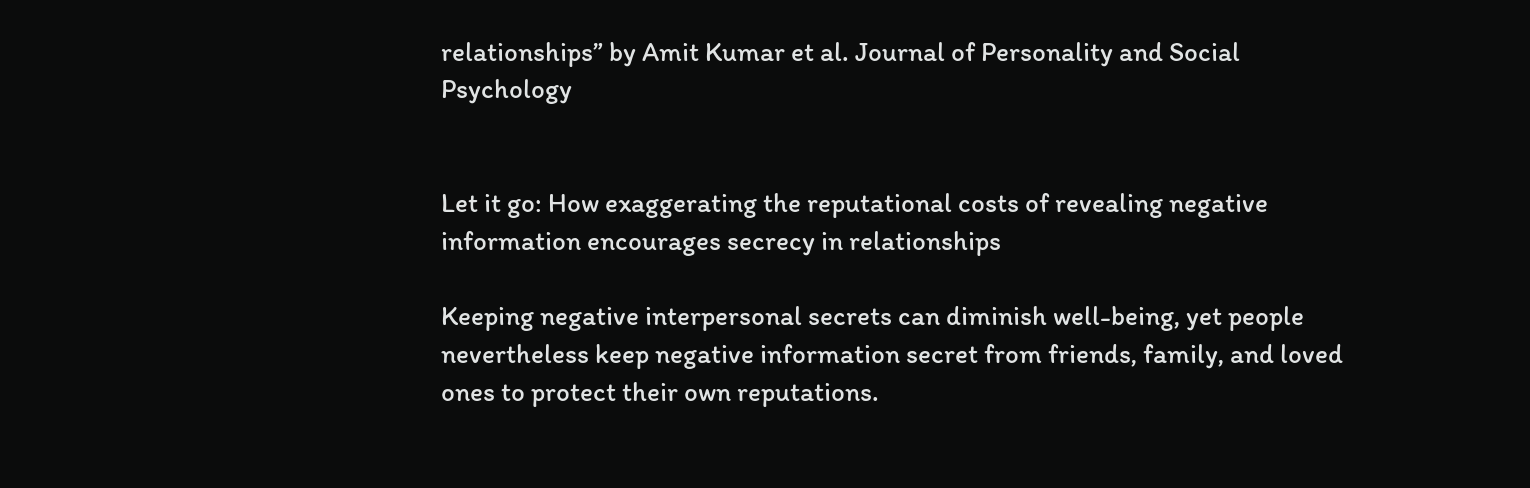relationships” by Amit Kumar et al. Journal of Personality and Social Psychology


Let it go: How exaggerating the reputational costs of revealing negative information encourages secrecy in relationships

Keeping negative interpersonal secrets can diminish well-being, yet people nevertheless keep negative information secret from friends, family, and loved ones to protect their own reputations.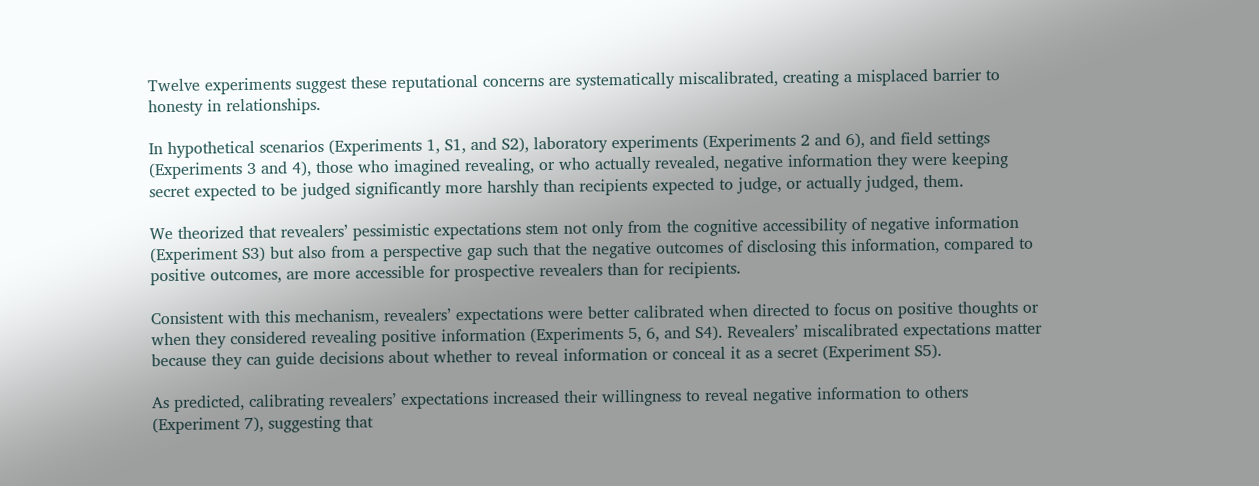Twelve experiments suggest these reputational concerns are systematically miscalibrated, creating a misplaced barrier to honesty in relationships.

In hypothetical scenarios (Experiments 1, S1, and S2), laboratory experiments (Experiments 2 and 6), and field settings (Experiments 3 and 4), those who imagined revealing, or who actually revealed, negative information they were keeping secret expected to be judged significantly more harshly than recipients expected to judge, or actually judged, them.

We theorized that revealers’ pessimistic expectations stem not only from the cognitive accessibility of negative information (Experiment S3) but also from a perspective gap such that the negative outcomes of disclosing this information, compared to positive outcomes, are more accessible for prospective revealers than for recipients.

Consistent with this mechanism, revealers’ expectations were better calibrated when directed to focus on positive thoughts or when they considered revealing positive information (Experiments 5, 6, and S4). Revealers’ miscalibrated expectations matter because they can guide decisions about whether to reveal information or conceal it as a secret (Experiment S5).

As predicted, calibrating revealers’ expectations increased their willingness to reveal negative information to others (Experiment 7), suggesting that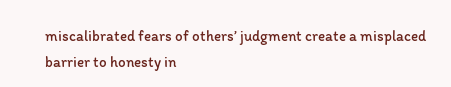miscalibrated fears of others’ judgment create a misplaced barrier to honesty in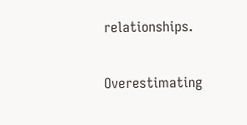relationships.

Overestimating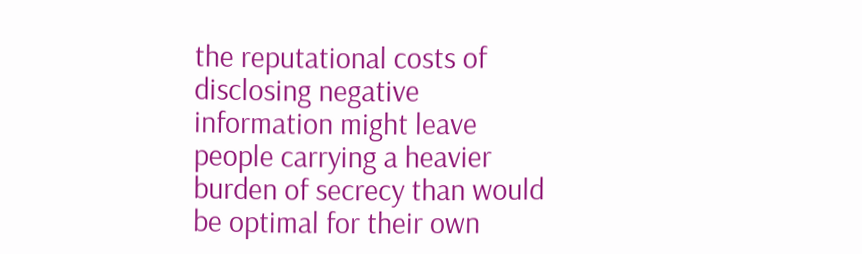the reputational costs of disclosing negative information might leave people carrying a heavier burden of secrecy than would be optimal for their own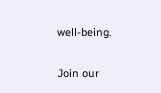well-being.

Join our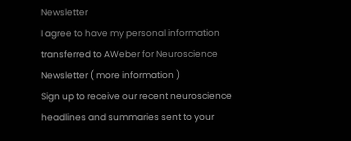Newsletter
I agree to have my personal information transferred to AWeber for Neuroscience Newsletter ( more information )
Sign up to receive our recent neuroscience headlines and summaries sent to your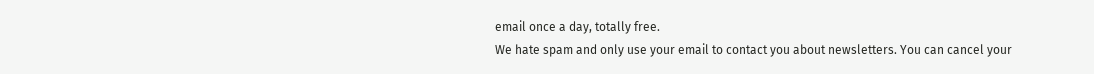email once a day, totally free.
We hate spam and only use your email to contact you about newsletters. You can cancel your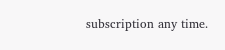subscription any time.